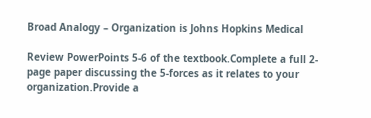Broad Analogy – Organization is Johns Hopkins Medical

Review PowerPoints 5-6 of the textbook.Complete a full 2-page paper discussing the 5-forces as it relates to your organization.Provide a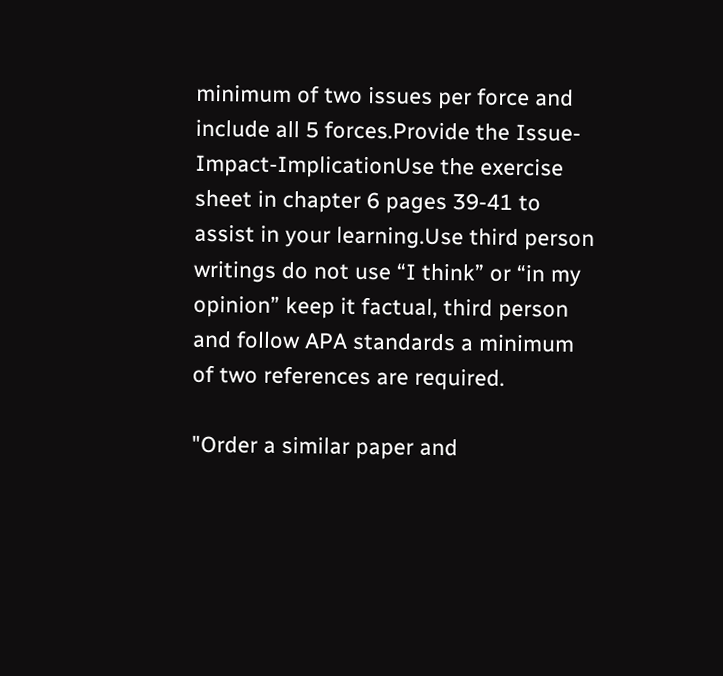minimum of two issues per force and include all 5 forces.Provide the Issue-Impact-ImplicationUse the exercise sheet in chapter 6 pages 39-41 to assist in your learning.Use third person writings do not use “I think” or “in my opinion” keep it factual, third person and follow APA standards a minimum of two references are required.

"Order a similar paper and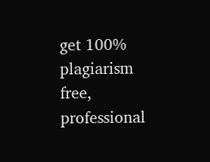get 100% plagiarism free, professional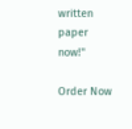written paper now!"

Order Now